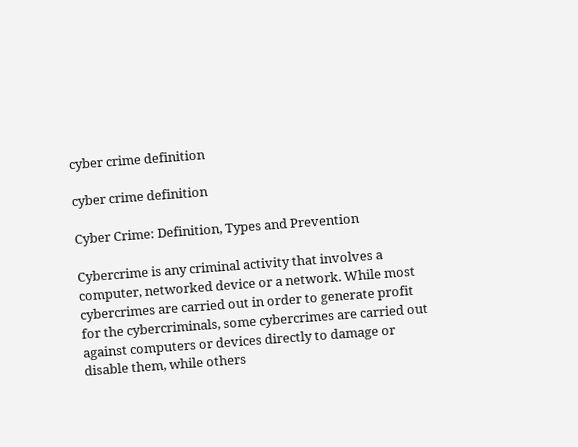cyber crime definition

cyber crime definition

Cyber Crime: Definition, Types and Prevention

Cybercrime is any criminal activity that involves a computer, networked device or a network. While most cybercrimes are carried out in order to generate profit for the cybercriminals, some cybercrimes are carried out against computers or devices directly to damage or disable them, while others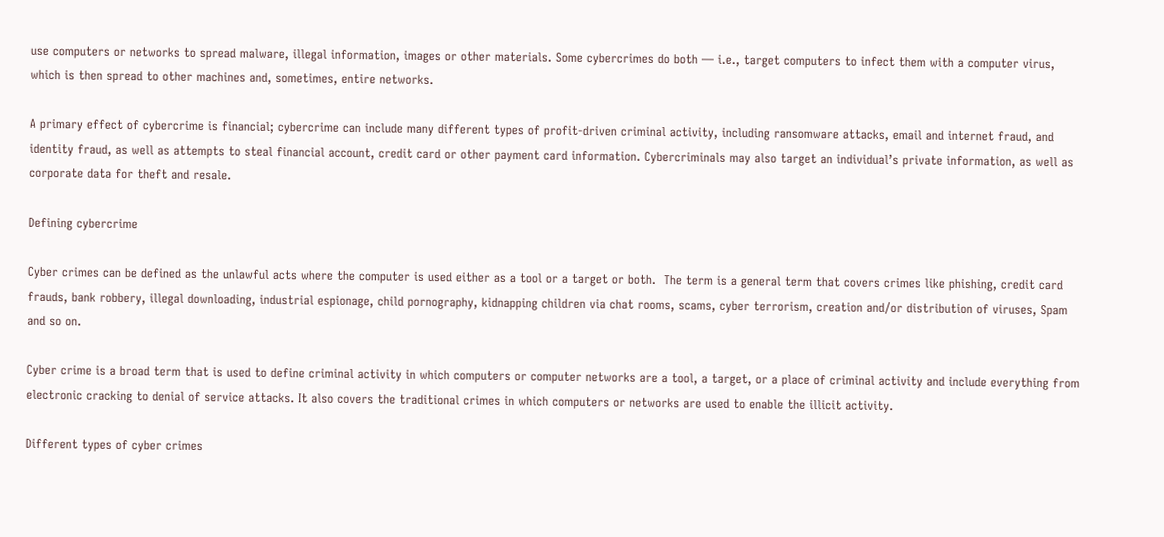use computers or networks to spread malware, illegal information, images or other materials. Some cybercrimes do both — i.e., target computers to infect them with a computer virus, which is then spread to other machines and, sometimes, entire networks.

A primary effect of cybercrime is financial; cybercrime can include many different types of profit-driven criminal activity, including ransomware attacks, email and internet fraud, and identity fraud, as well as attempts to steal financial account, credit card or other payment card information. Cybercriminals may also target an individual’s private information, as well as corporate data for theft and resale.

Defining cybercrime

Cyber crimes can be defined as the unlawful acts where the computer is used either as a tool or a target or both.  The term is a general term that covers crimes like phishing, credit card frauds, bank robbery, illegal downloading, industrial espionage, child pornography, kidnapping children via chat rooms, scams, cyber terrorism, creation and/or distribution of viruses, Spam and so on.

Cyber crime is a broad term that is used to define criminal activity in which computers or computer networks are a tool, a target, or a place of criminal activity and include everything from electronic cracking to denial of service attacks. It also covers the traditional crimes in which computers or networks are used to enable the illicit activity.

Different types of cyber crimes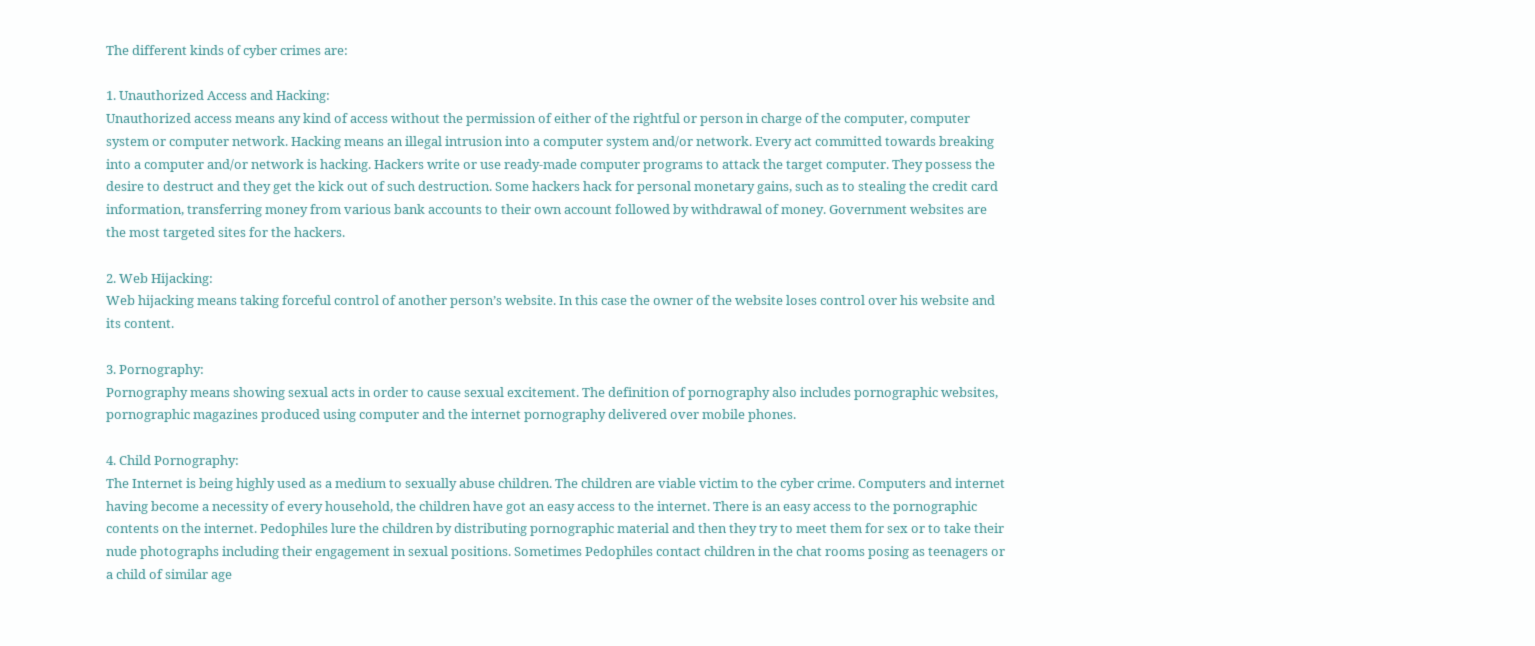The different kinds of cyber crimes are:

1. Unauthorized Access and Hacking:
Unauthorized access means any kind of access without the permission of either of the rightful or person in charge of the computer, computer system or computer network. Hacking means an illegal intrusion into a computer system and/or network. Every act committed towards breaking into a computer and/or network is hacking. Hackers write or use ready-made computer programs to attack the target computer. They possess the desire to destruct and they get the kick out of such destruction. Some hackers hack for personal monetary gains, such as to stealing the credit card information, transferring money from various bank accounts to their own account followed by withdrawal of money. Government websites are the most targeted sites for the hackers.

2. Web Hijacking:
Web hijacking means taking forceful control of another person’s website. In this case the owner of the website loses control over his website and its content.

3. Pornography:
Pornography means showing sexual acts in order to cause sexual excitement. The definition of pornography also includes pornographic websites, pornographic magazines produced using computer and the internet pornography delivered over mobile phones.

4. Child Pornography:
The Internet is being highly used as a medium to sexually abuse children. The children are viable victim to the cyber crime. Computers and internet having become a necessity of every household, the children have got an easy access to the internet. There is an easy access to the pornographic contents on the internet. Pedophiles lure the children by distributing pornographic material and then they try to meet them for sex or to take their nude photographs including their engagement in sexual positions. Sometimes Pedophiles contact children in the chat rooms posing as teenagers or a child of similar age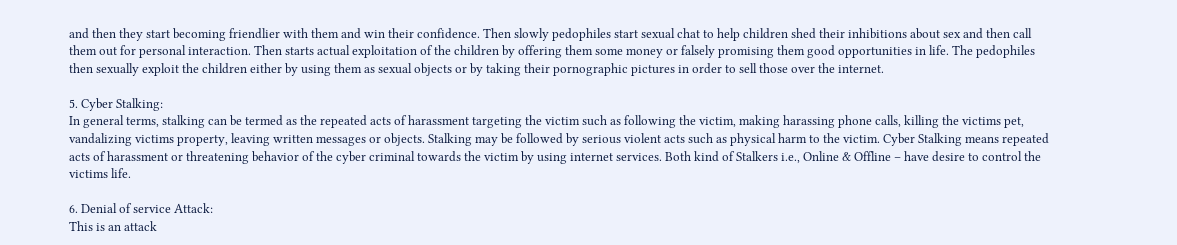and then they start becoming friendlier with them and win their confidence. Then slowly pedophiles start sexual chat to help children shed their inhibitions about sex and then call them out for personal interaction. Then starts actual exploitation of the children by offering them some money or falsely promising them good opportunities in life. The pedophiles then sexually exploit the children either by using them as sexual objects or by taking their pornographic pictures in order to sell those over the internet.

5. Cyber Stalking:
In general terms, stalking can be termed as the repeated acts of harassment targeting the victim such as following the victim, making harassing phone calls, killing the victims pet, vandalizing victims property, leaving written messages or objects. Stalking may be followed by serious violent acts such as physical harm to the victim. Cyber Stalking means repeated acts of harassment or threatening behavior of the cyber criminal towards the victim by using internet services. Both kind of Stalkers i.e., Online & Offline – have desire to control the victims life.

6. Denial of service Attack:
This is an attack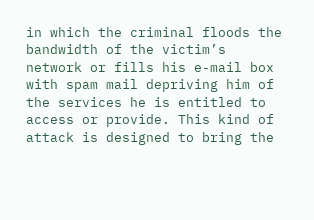in which the criminal floods the bandwidth of the victim’s network or fills his e-mail box with spam mail depriving him of the services he is entitled to access or provide. This kind of attack is designed to bring the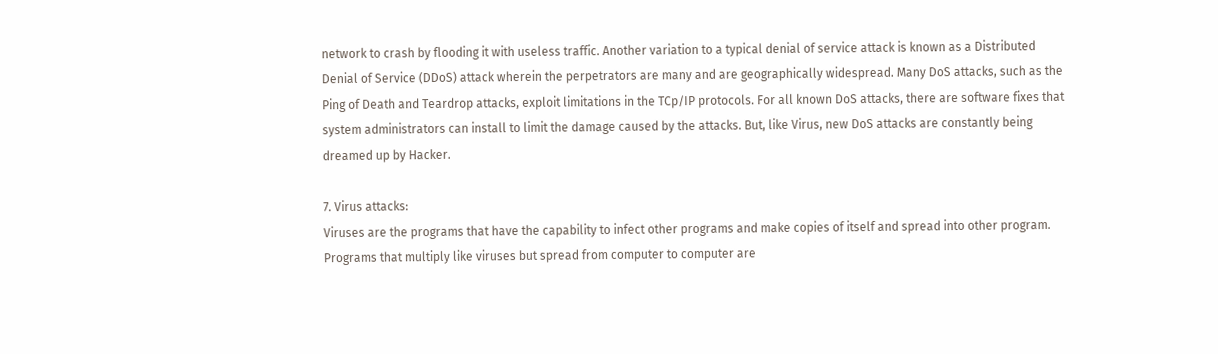network to crash by flooding it with useless traffic. Another variation to a typical denial of service attack is known as a Distributed Denial of Service (DDoS) attack wherein the perpetrators are many and are geographically widespread. Many DoS attacks, such as the Ping of Death and Teardrop attacks, exploit limitations in the TCp/IP protocols. For all known DoS attacks, there are software fixes that system administrators can install to limit the damage caused by the attacks. But, like Virus, new DoS attacks are constantly being dreamed up by Hacker.

7. Virus attacks:
Viruses are the programs that have the capability to infect other programs and make copies of itself and spread into other program. Programs that multiply like viruses but spread from computer to computer are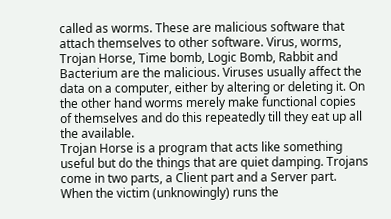called as worms. These are malicious software that attach themselves to other software. Virus, worms, Trojan Horse, Time bomb, Logic Bomb, Rabbit and Bacterium are the malicious. Viruses usually affect the data on a computer, either by altering or deleting it. On the other hand worms merely make functional copies of themselves and do this repeatedly till they eat up all the available.
Trojan Horse is a program that acts like something useful but do the things that are quiet damping. Trojans come in two parts, a Client part and a Server part. When the victim (unknowingly) runs the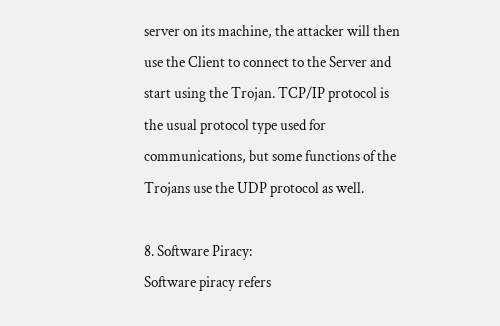server on its machine, the attacker will then use the Client to connect to the Server and start using the Trojan. TCP/IP protocol is the usual protocol type used for communications, but some functions of the Trojans use the UDP protocol as well.

8. Software Piracy:
Software piracy refers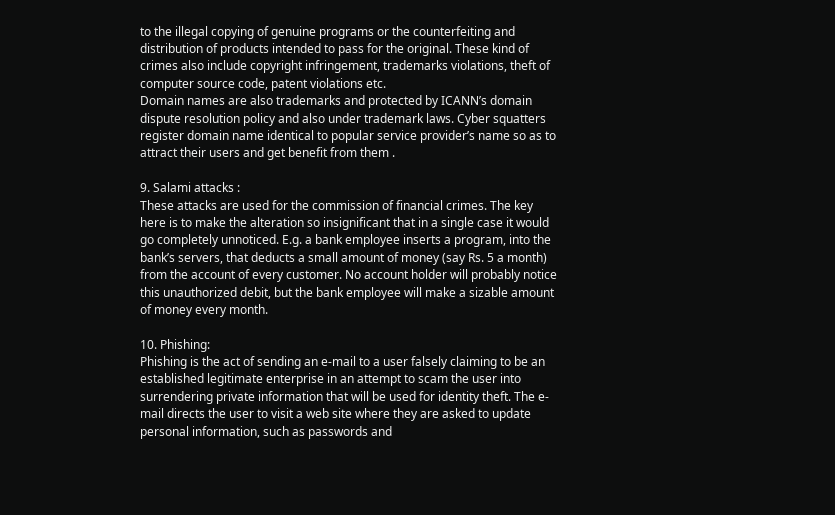to the illegal copying of genuine programs or the counterfeiting and distribution of products intended to pass for the original. These kind of crimes also include copyright infringement, trademarks violations, theft of computer source code, patent violations etc.
Domain names are also trademarks and protected by ICANN’s domain dispute resolution policy and also under trademark laws. Cyber squatters register domain name identical to popular service provider’s name so as to attract their users and get benefit from them .

9. Salami attacks :
These attacks are used for the commission of financial crimes. The key here is to make the alteration so insignificant that in a single case it would go completely unnoticed. E.g. a bank employee inserts a program, into the bank’s servers, that deducts a small amount of money (say Rs. 5 a month) from the account of every customer. No account holder will probably notice this unauthorized debit, but the bank employee will make a sizable amount of money every month.

10. Phishing:
Phishing is the act of sending an e-mail to a user falsely claiming to be an established legitimate enterprise in an attempt to scam the user into surrendering private information that will be used for identity theft. The e-mail directs the user to visit a web site where they are asked to update personal information, such as passwords and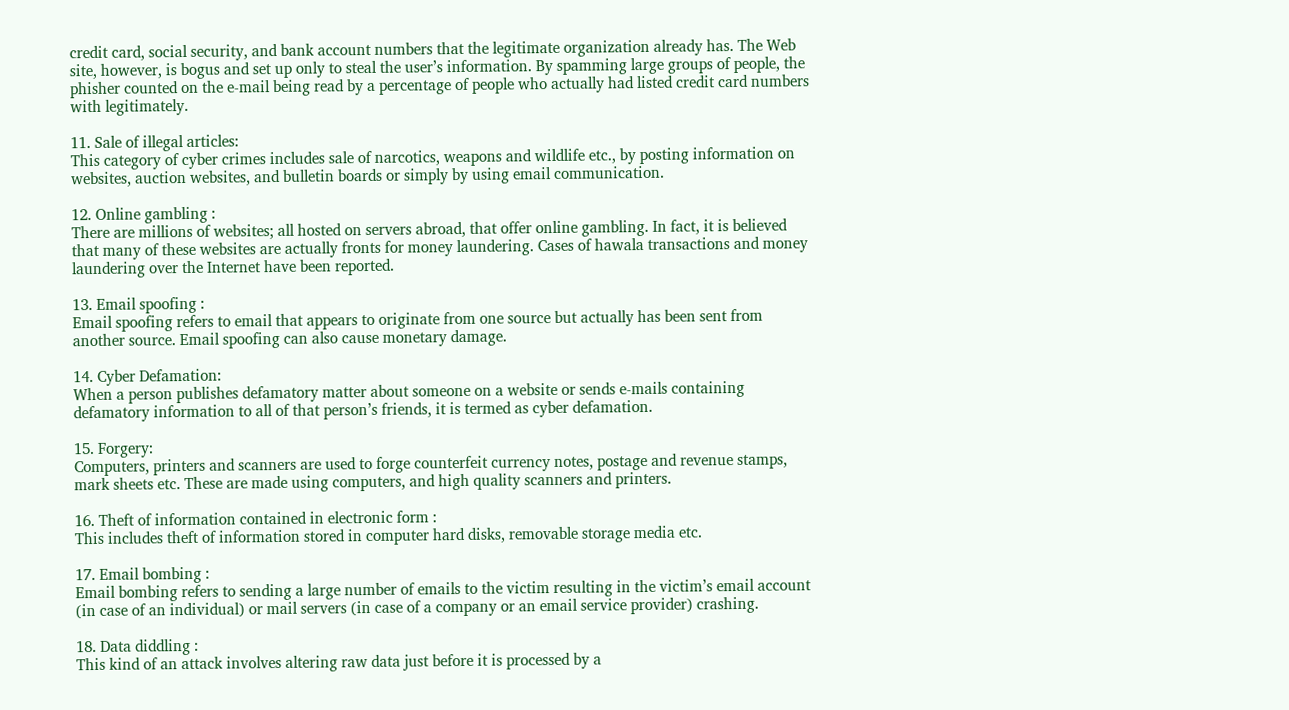credit card, social security, and bank account numbers that the legitimate organization already has. The Web site, however, is bogus and set up only to steal the user’s information. By spamming large groups of people, the phisher counted on the e-mail being read by a percentage of people who actually had listed credit card numbers with legitimately.

11. Sale of illegal articles:
This category of cyber crimes includes sale of narcotics, weapons and wildlife etc., by posting information on websites, auction websites, and bulletin boards or simply by using email communication.

12. Online gambling :
There are millions of websites; all hosted on servers abroad, that offer online gambling. In fact, it is believed that many of these websites are actually fronts for money laundering. Cases of hawala transactions and money laundering over the Internet have been reported.

13. Email spoofing :
Email spoofing refers to email that appears to originate from one source but actually has been sent from another source. Email spoofing can also cause monetary damage.

14. Cyber Defamation:
When a person publishes defamatory matter about someone on a website or sends e-mails containing defamatory information to all of that person’s friends, it is termed as cyber defamation.

15. Forgery:
Computers, printers and scanners are used to forge counterfeit currency notes, postage and revenue stamps, mark sheets etc. These are made using computers, and high quality scanners and printers.

16. Theft of information contained in electronic form :
This includes theft of information stored in computer hard disks, removable storage media etc.

17. Email bombing :
Email bombing refers to sending a large number of emails to the victim resulting in the victim’s email account (in case of an individual) or mail servers (in case of a company or an email service provider) crashing.

18. Data diddling :
This kind of an attack involves altering raw data just before it is processed by a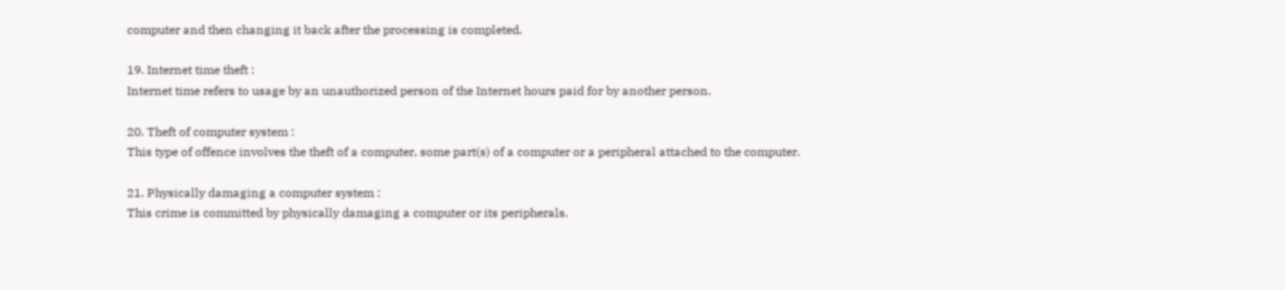computer and then changing it back after the processing is completed.

19. Internet time theft :
Internet time refers to usage by an unauthorized person of the Internet hours paid for by another person.

20. Theft of computer system :
This type of offence involves the theft of a computer, some part(s) of a computer or a peripheral attached to the computer.

21. Physically damaging a computer system :
This crime is committed by physically damaging a computer or its peripherals.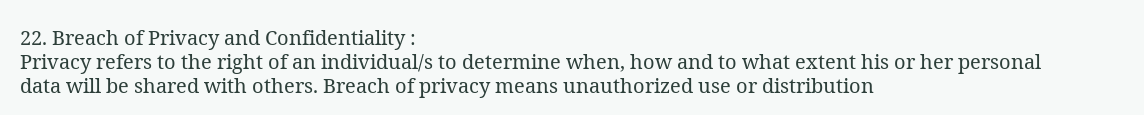22. Breach of Privacy and Confidentiality :
Privacy refers to the right of an individual/s to determine when, how and to what extent his or her personal data will be shared with others. Breach of privacy means unauthorized use or distribution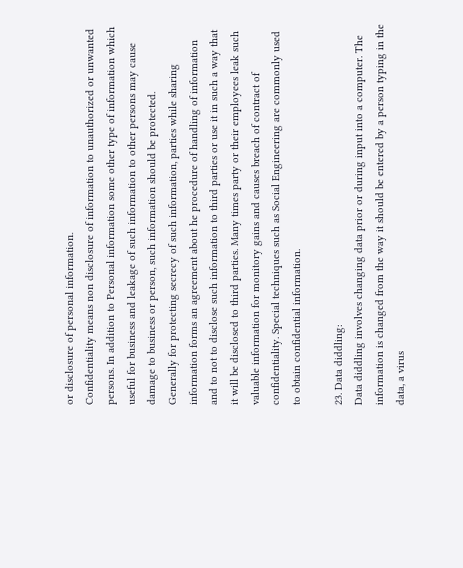or disclosure of personal information.
Confidentiality means non disclosure of information to unauthorized or unwanted persons. In addition to Personal information some other type of information which useful for business and leakage of such information to other persons may cause damage to business or person, such information should be protected.
Generally for protecting secrecy of such information, parties while sharing information forms an agreement about he procedure of handling of information and to not to disclose such information to third parties or use it in such a way that it will be disclosed to third parties. Many times party or their employees leak such valuable information for monitory gains and causes breach of contract of confidentiality. Special techniques such as Social Engineering are commonly used to obtain confidential information.

23. Data diddling:
Data diddling involves changing data prior or during input into a computer. The information is changed from the way it should be entered by a person typing in the data, a virus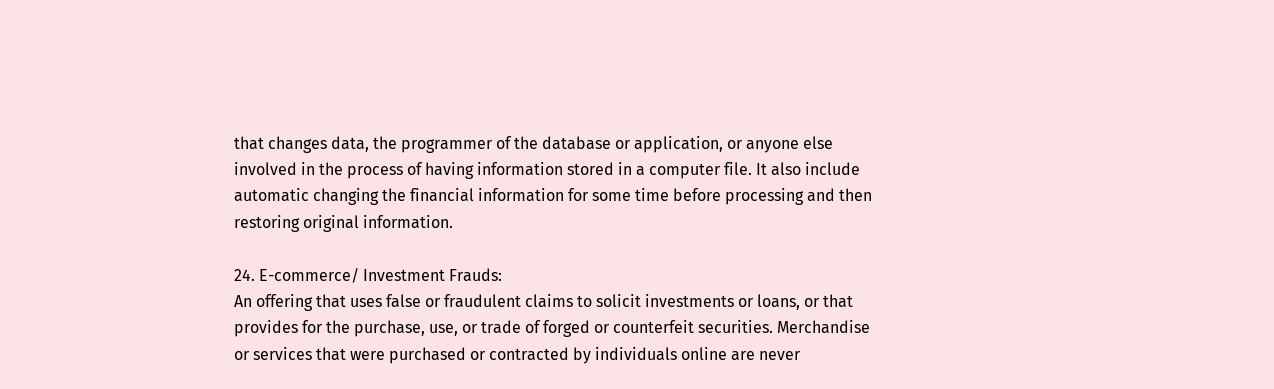that changes data, the programmer of the database or application, or anyone else involved in the process of having information stored in a computer file. It also include automatic changing the financial information for some time before processing and then restoring original information.

24. E-commerce/ Investment Frauds:
An offering that uses false or fraudulent claims to solicit investments or loans, or that provides for the purchase, use, or trade of forged or counterfeit securities. Merchandise or services that were purchased or contracted by individuals online are never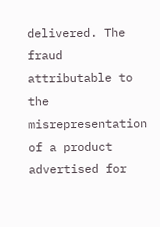delivered. The fraud attributable to the misrepresentation of a product advertised for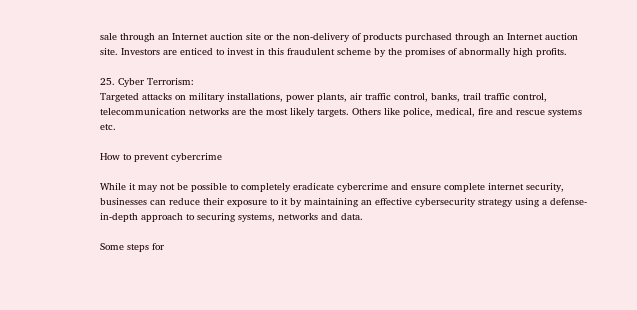sale through an Internet auction site or the non-delivery of products purchased through an Internet auction site. Investors are enticed to invest in this fraudulent scheme by the promises of abnormally high profits.

25. Cyber Terrorism:
Targeted attacks on military installations, power plants, air traffic control, banks, trail traffic control, telecommunication networks are the most likely targets. Others like police, medical, fire and rescue systems etc.

How to prevent cybercrime

While it may not be possible to completely eradicate cybercrime and ensure complete internet security, businesses can reduce their exposure to it by maintaining an effective cybersecurity strategy using a defense-in-depth approach to securing systems, networks and data.

Some steps for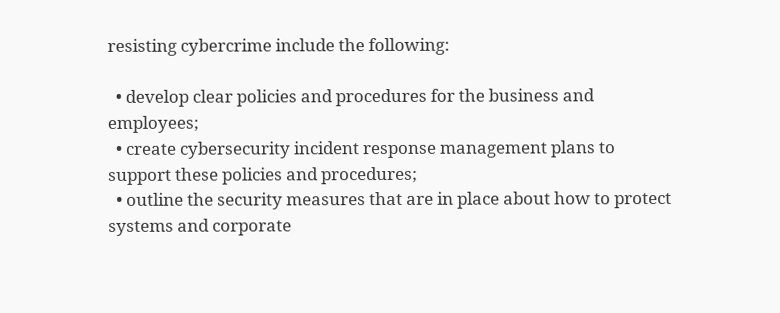resisting cybercrime include the following:

  • develop clear policies and procedures for the business and employees;
  • create cybersecurity incident response management plans to support these policies and procedures;
  • outline the security measures that are in place about how to protect systems and corporate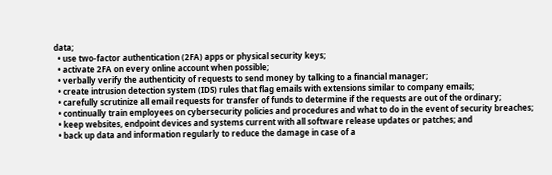data;
  • use two-factor authentication (2FA) apps or physical security keys;
  • activate 2FA on every online account when possible;
  • verbally verify the authenticity of requests to send money by talking to a financial manager;
  • create intrusion detection system (IDS) rules that flag emails with extensions similar to company emails;
  • carefully scrutinize all email requests for transfer of funds to determine if the requests are out of the ordinary;
  • continually train employees on cybersecurity policies and procedures and what to do in the event of security breaches;
  • keep websites, endpoint devices and systems current with all software release updates or patches; and
  • back up data and information regularly to reduce the damage in case of a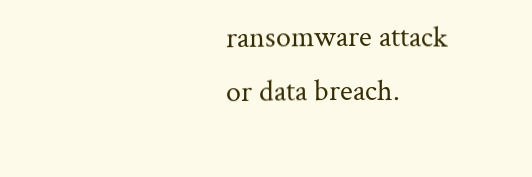ransomware attack or data breach.